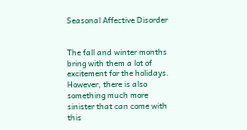Seasonal Affective Disorder


The fall and winter months bring with them a lot of excitement for the holidays. However, there is also something much more sinister that can come with this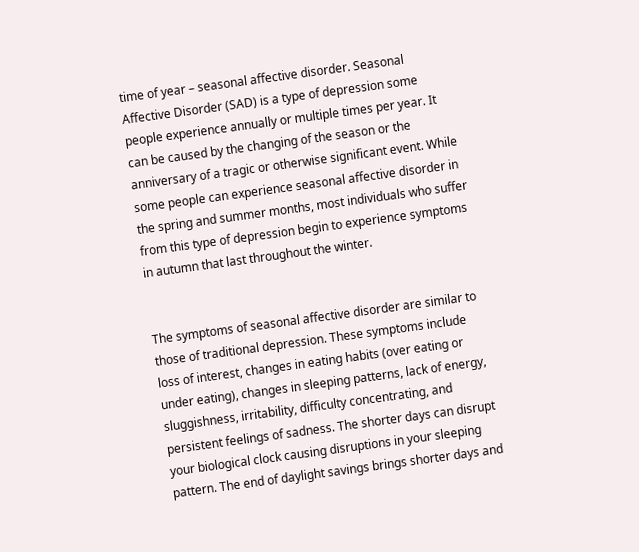time of year – seasonal affective disorder. Seasonal Affective Disorder (SAD) is a type of depression some people experience annually or multiple times per year. It can be caused by the changing of the season or the anniversary of a tragic or otherwise significant event. While some people can experience seasonal affective disorder in the spring and summer months, most individuals who suffer from this type of depression begin to experience symptoms in autumn that last throughout the winter.


The symptoms of seasonal affective disorder are similar to those of traditional depression. These symptoms include loss of interest, changes in eating habits (over eating or under eating), changes in sleeping patterns, lack of energy, sluggishness, irritability, difficulty concentrating, and persistent feelings of sadness. The shorter days can disrupt your biological clock causing disruptions in your sleeping pattern. The end of daylight savings brings shorter days and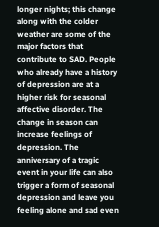longer nights; this change along with the colder weather are some of the major factors that contribute to SAD. People who already have a history of depression are at a higher risk for seasonal affective disorder. The change in season can increase feelings of depression. The anniversary of a tragic event in your life can also trigger a form of seasonal depression and leave you feeling alone and sad even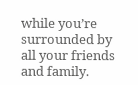while you’re surrounded by all your friends and family.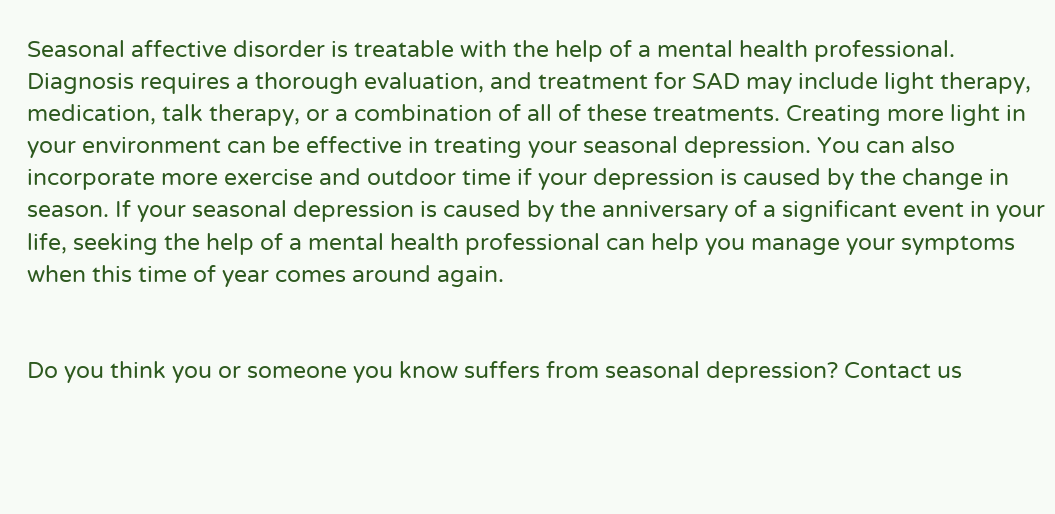Seasonal affective disorder is treatable with the help of a mental health professional. Diagnosis requires a thorough evaluation, and treatment for SAD may include light therapy, medication, talk therapy, or a combination of all of these treatments. Creating more light in your environment can be effective in treating your seasonal depression. You can also incorporate more exercise and outdoor time if your depression is caused by the change in season. If your seasonal depression is caused by the anniversary of a significant event in your life, seeking the help of a mental health professional can help you manage your symptoms when this time of year comes around again.


Do you think you or someone you know suffers from seasonal depression? Contact us